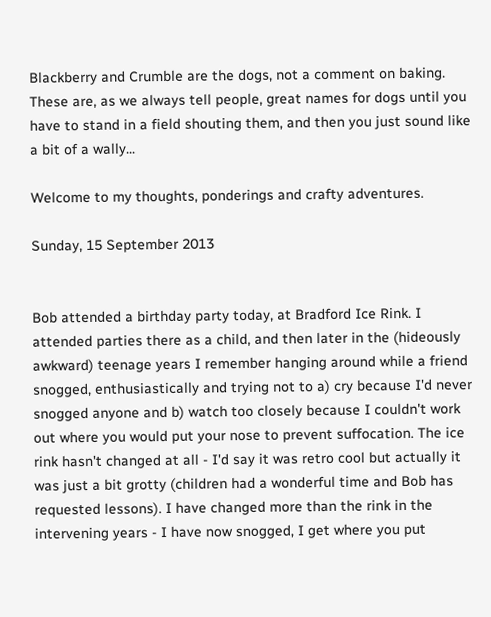Blackberry and Crumble are the dogs, not a comment on baking. These are, as we always tell people, great names for dogs until you have to stand in a field shouting them, and then you just sound like a bit of a wally...

Welcome to my thoughts, ponderings and crafty adventures.

Sunday, 15 September 2013


Bob attended a birthday party today, at Bradford Ice Rink. I attended parties there as a child, and then later in the (hideously awkward) teenage years I remember hanging around while a friend snogged, enthusiastically and trying not to a) cry because I'd never snogged anyone and b) watch too closely because I couldn't work out where you would put your nose to prevent suffocation. The ice rink hasn't changed at all - I'd say it was retro cool but actually it was just a bit grotty (children had a wonderful time and Bob has requested lessons). I have changed more than the rink in the intervening years - I have now snogged, I get where you put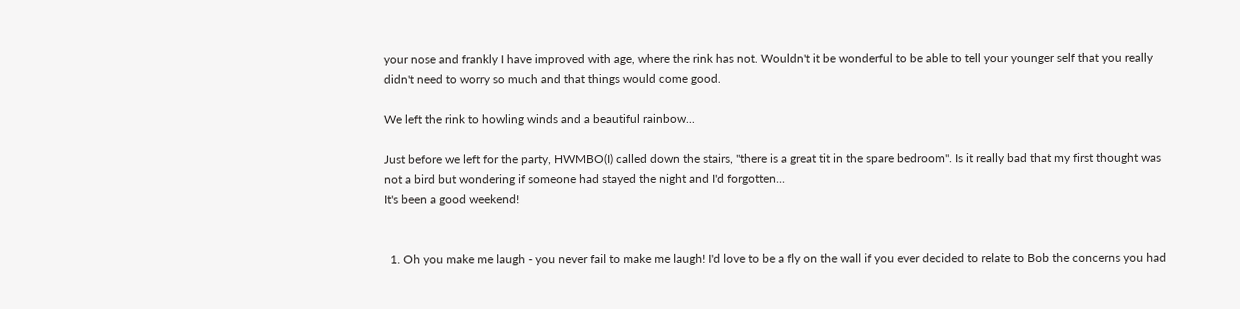your nose and frankly I have improved with age, where the rink has not. Wouldn't it be wonderful to be able to tell your younger self that you really didn't need to worry so much and that things would come good.

We left the rink to howling winds and a beautiful rainbow...

Just before we left for the party, HWMBO(I) called down the stairs, "there is a great tit in the spare bedroom". Is it really bad that my first thought was not a bird but wondering if someone had stayed the night and I'd forgotten...
It's been a good weekend!


  1. Oh you make me laugh - you never fail to make me laugh! I'd love to be a fly on the wall if you ever decided to relate to Bob the concerns you had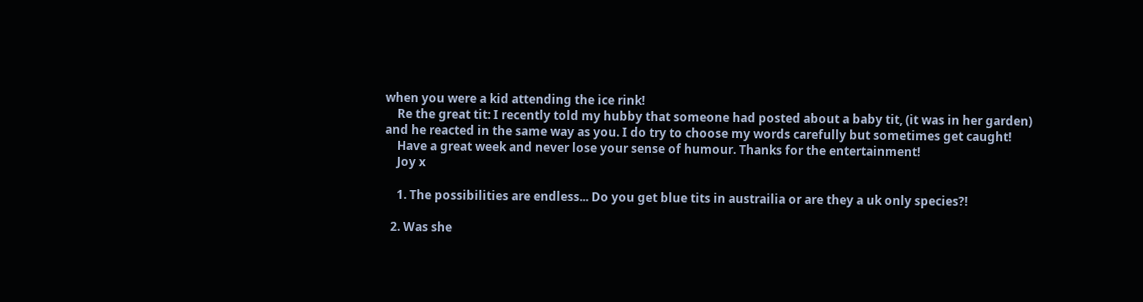when you were a kid attending the ice rink!
    Re the great tit: I recently told my hubby that someone had posted about a baby tit, (it was in her garden) and he reacted in the same way as you. I do try to choose my words carefully but sometimes get caught!
    Have a great week and never lose your sense of humour. Thanks for the entertainment!
    Joy x

    1. The possibilities are endless... Do you get blue tits in austrailia or are they a uk only species?!

  2. Was she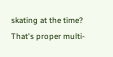skating at the time? That's proper multi-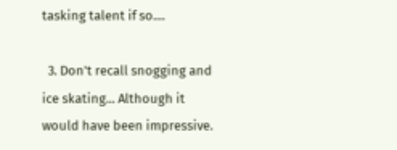tasking talent if so....

  3. Don't recall snogging and ice skating... Although it would have been impressive.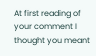At first reading of your comment I thought you meant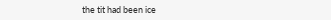the tit had been ice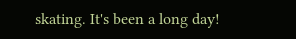skating. It's been a long day!